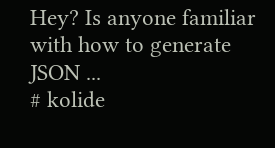Hey? Is anyone familiar with how to generate JSON ...
# kolide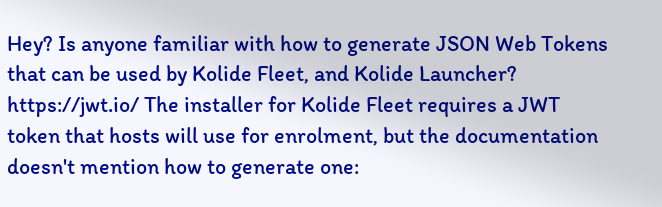Hey? Is anyone familiar with how to generate JSON Web Tokens that can be used by Kolide Fleet, and Kolide Launcher? https://jwt.io/ The installer for Kolide Fleet requires a JWT token that hosts will use for enrolment, but the documentation doesn't mention how to generate one: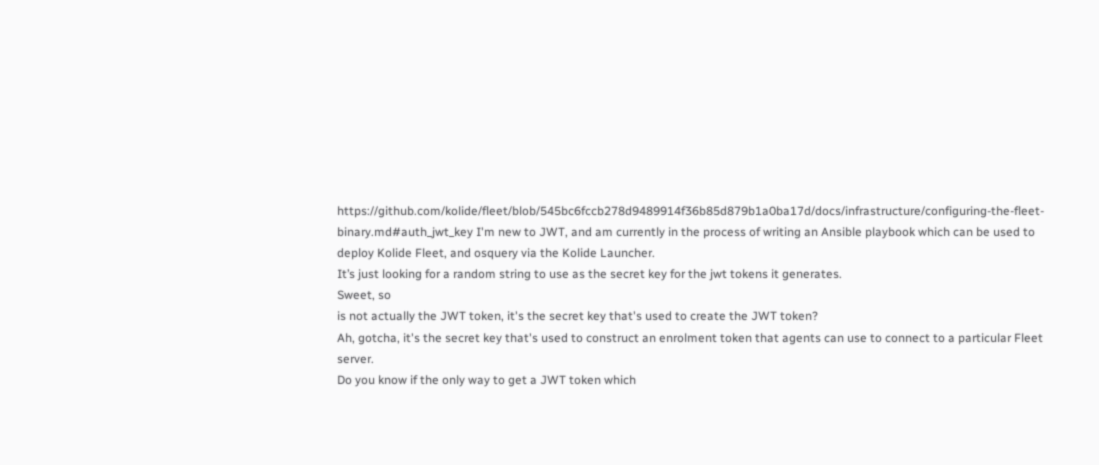https://github.com/kolide/fleet/blob/545bc6fccb278d9489914f36b85d879b1a0ba17d/docs/infrastructure/configuring-the-fleet-binary.md#auth_jwt_key I'm new to JWT, and am currently in the process of writing an Ansible playbook which can be used to deploy Kolide Fleet, and osquery via the Kolide Launcher.
It’s just looking for a random string to use as the secret key for the jwt tokens it generates.
Sweet, so
is not actually the JWT token, it's the secret key that's used to create the JWT token?
Ah, gotcha, it's the secret key that's used to construct an enrolment token that agents can use to connect to a particular Fleet server.
Do you know if the only way to get a JWT token which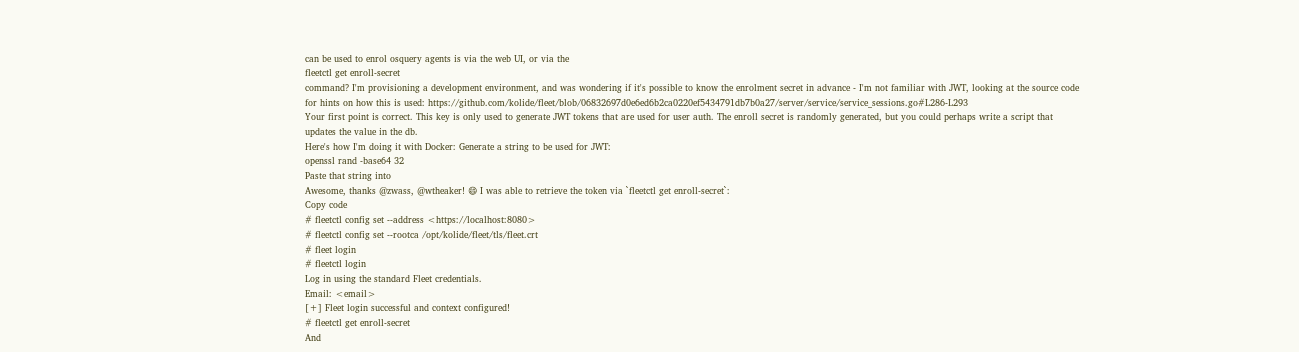can be used to enrol osquery agents is via the web UI, or via the
fleetctl get enroll-secret
command? I'm provisioning a development environment, and was wondering if it's possible to know the enrolment secret in advance - I'm not familiar with JWT, looking at the source code for hints on how this is used: https://github.com/kolide/fleet/blob/06832697d0e6ed6b2ca0220ef5434791db7b0a27/server/service/service_sessions.go#L286-L293
Your first point is correct. This key is only used to generate JWT tokens that are used for user auth. The enroll secret is randomly generated, but you could perhaps write a script that updates the value in the db.
Here's how I'm doing it with Docker: Generate a string to be used for JWT:
openssl rand -base64 32
Paste that string into
Awesome, thanks @zwass, @wtheaker! 😄 I was able to retrieve the token via `fleetctl get enroll-secret`:
Copy code
# fleetctl config set --address <https://localhost:8080>
# fleetctl config set --rootca /opt/kolide/fleet/tls/fleet.crt
# fleet login
# fleetctl login
Log in using the standard Fleet credentials.
Email: <email>
[+] Fleet login successful and context configured!
# fleetctl get enroll-secret
And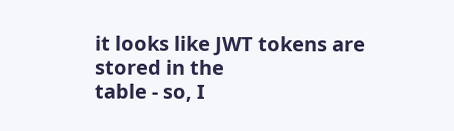it looks like JWT tokens are stored in the
table - so, I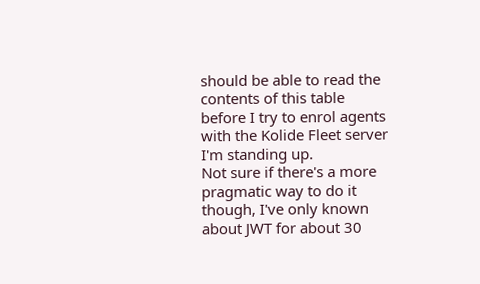should be able to read the contents of this table before I try to enrol agents with the Kolide Fleet server I'm standing up.
Not sure if there's a more pragmatic way to do it though, I've only known about JWT for about 30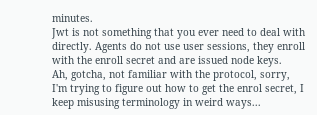minutes.
Jwt is not something that you ever need to deal with directly. Agents do not use user sessions, they enroll with the enroll secret and are issued node keys.
Ah, gotcha, not familiar with the protocol, sorry, I'm trying to figure out how to get the enrol secret, I keep misusing terminology in weird ways...